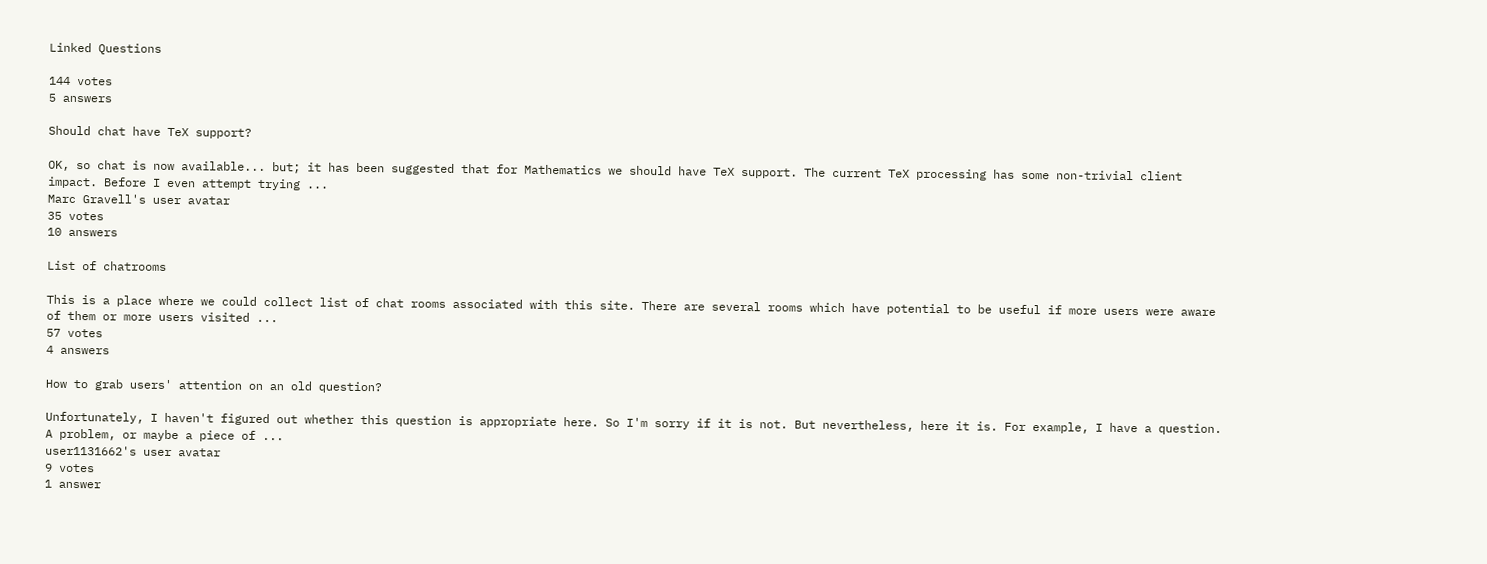Linked Questions

144 votes
5 answers

Should chat have TeX support?

OK, so chat is now available... but; it has been suggested that for Mathematics we should have TeX support. The current TeX processing has some non-trivial client impact. Before I even attempt trying ...
Marc Gravell's user avatar
35 votes
10 answers

List of chatrooms

This is a place where we could collect list of chat rooms associated with this site. There are several rooms which have potential to be useful if more users were aware of them or more users visited ...
57 votes
4 answers

How to grab users' attention on an old question?

Unfortunately, I haven't figured out whether this question is appropriate here. So I'm sorry if it is not. But nevertheless, here it is. For example, I have a question. A problem, or maybe a piece of ...
user1131662's user avatar
9 votes
1 answer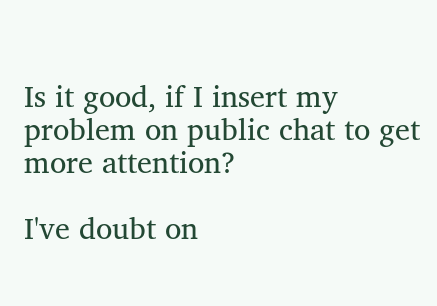Is it good, if I insert my problem on public chat to get more attention?

I've doubt on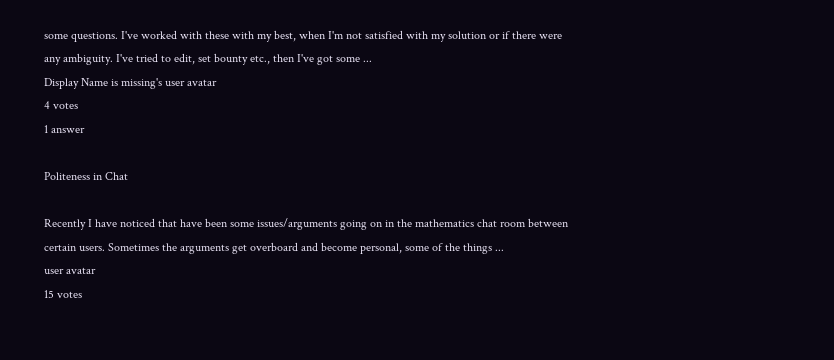some questions. I've worked with these with my best, when I'm not satisfied with my solution or if there were any ambiguity. I've tried to edit, set bounty etc., then I've got some ...
Display Name is missing's user avatar
4 votes
1 answer

Politeness in Chat

Recently I have noticed that have been some issues/arguments going on in the mathematics chat room between certain users. Sometimes the arguments get overboard and become personal, some of the things ...
user avatar
15 votes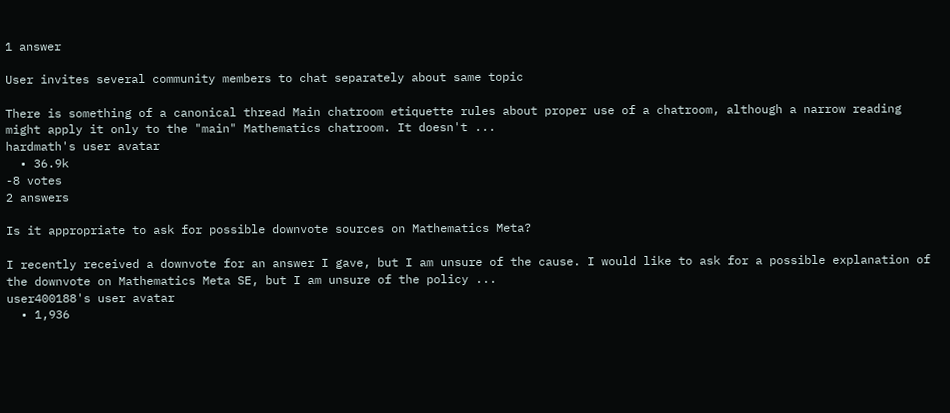1 answer

User invites several community members to chat separately about same topic

There is something of a canonical thread Main chatroom etiquette rules about proper use of a chatroom, although a narrow reading might apply it only to the "main" Mathematics chatroom. It doesn't ...
hardmath's user avatar
  • 36.9k
-8 votes
2 answers

Is it appropriate to ask for possible downvote sources on Mathematics Meta?

I recently received a downvote for an answer I gave, but I am unsure of the cause. I would like to ask for a possible explanation of the downvote on Mathematics Meta SE, but I am unsure of the policy ...
user400188's user avatar
  • 1,936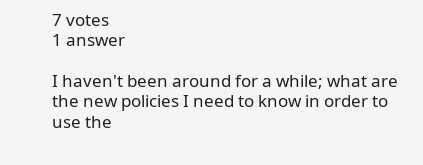7 votes
1 answer

I haven't been around for a while; what are the new policies I need to know in order to use the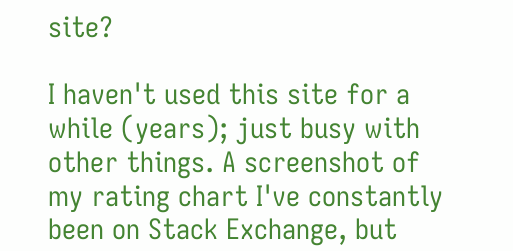site?

I haven't used this site for a while (years); just busy with other things. A screenshot of my rating chart I've constantly been on Stack Exchange, but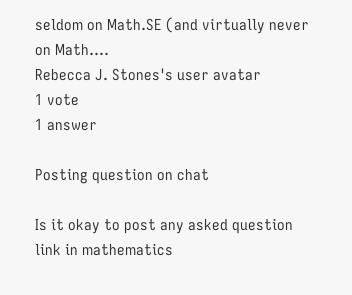seldom on Math.SE (and virtually never on Math....
Rebecca J. Stones's user avatar
1 vote
1 answer

Posting question on chat

Is it okay to post any asked question link in mathematics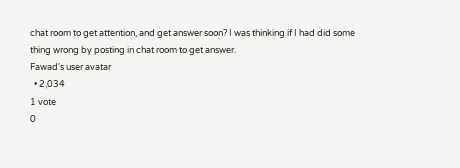chat room to get attention, and get answer soon? I was thinking if I had did some thing wrong by posting in chat room to get answer.
Fawad's user avatar
  • 2,034
1 vote
0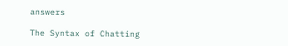answers

The Syntax of Chatting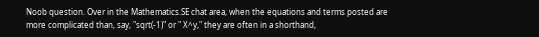Noob question. Over in the Mathematics.SE chat area, when the equations and terms posted are more complicated than, say, "sqrt(-1)" or " X^y," they are often in a shorthand,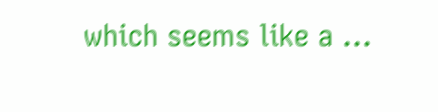which seems like a ...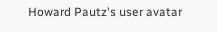Howard Pautz's user avatar